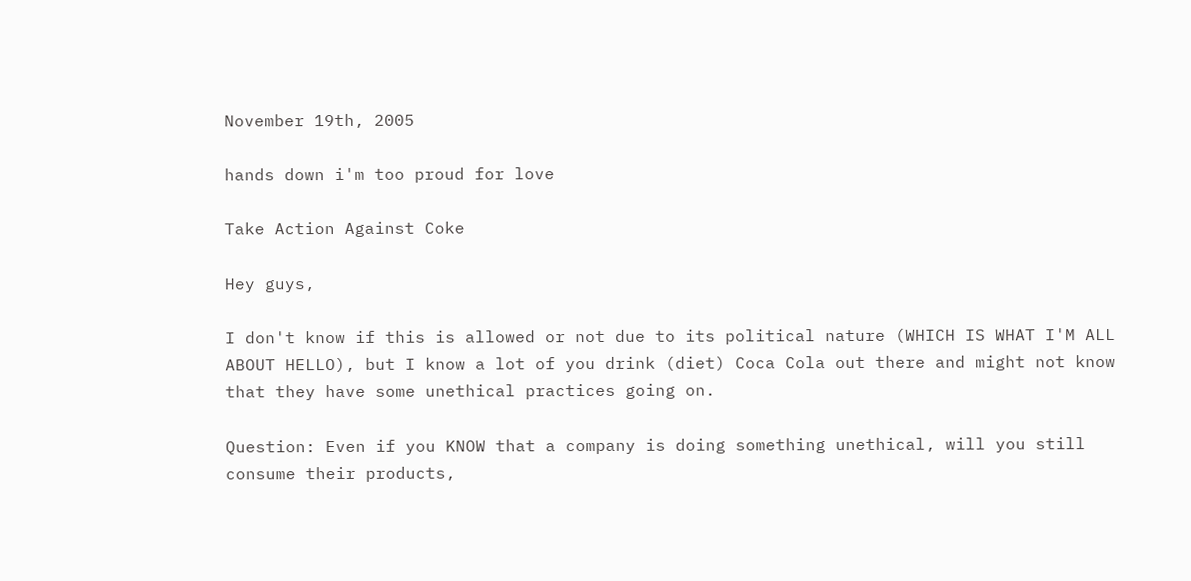November 19th, 2005

hands down i'm too proud for love

Take Action Against Coke

Hey guys,

I don't know if this is allowed or not due to its political nature (WHICH IS WHAT I'M ALL ABOUT HELLO), but I know a lot of you drink (diet) Coca Cola out there and might not know that they have some unethical practices going on.

Question: Even if you KNOW that a company is doing something unethical, will you still consume their products,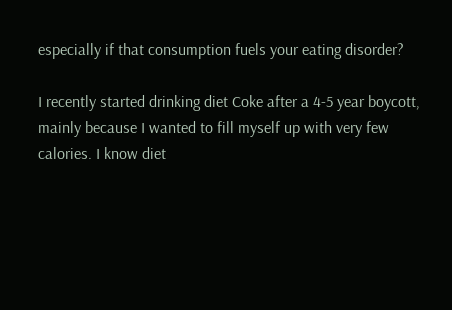especially if that consumption fuels your eating disorder?

I recently started drinking diet Coke after a 4-5 year boycott, mainly because I wanted to fill myself up with very few calories. I know diet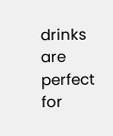drinks are perfect for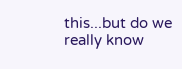this...but do we really know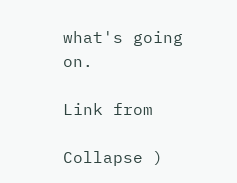what's going on.

Link from

Collapse )